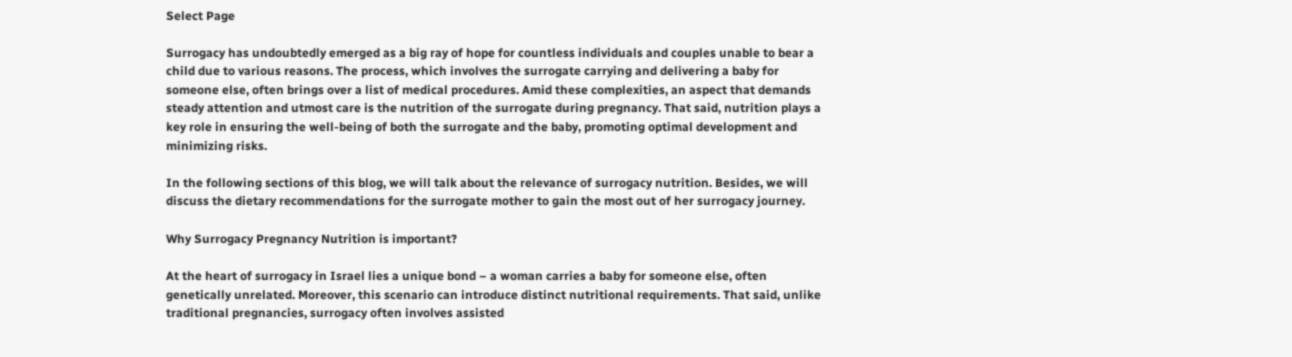Select Page

Surrogacy has undoubtedly emerged as a big ray of hope for countless individuals and couples unable to bear a child due to various reasons. The process, which involves the surrogate carrying and delivering a baby for someone else, often brings over a list of medical procedures. Amid these complexities, an aspect that demands steady attention and utmost care is the nutrition of the surrogate during pregnancy. That said, nutrition plays a key role in ensuring the well-being of both the surrogate and the baby, promoting optimal development and minimizing risks.

In the following sections of this blog, we will talk about the relevance of surrogacy nutrition. Besides, we will discuss the dietary recommendations for the surrogate mother to gain the most out of her surrogacy journey.

Why Surrogacy Pregnancy Nutrition is important?

At the heart of surrogacy in Israel lies a unique bond – a woman carries a baby for someone else, often genetically unrelated. Moreover, this scenario can introduce distinct nutritional requirements. That said, unlike traditional pregnancies, surrogacy often involves assisted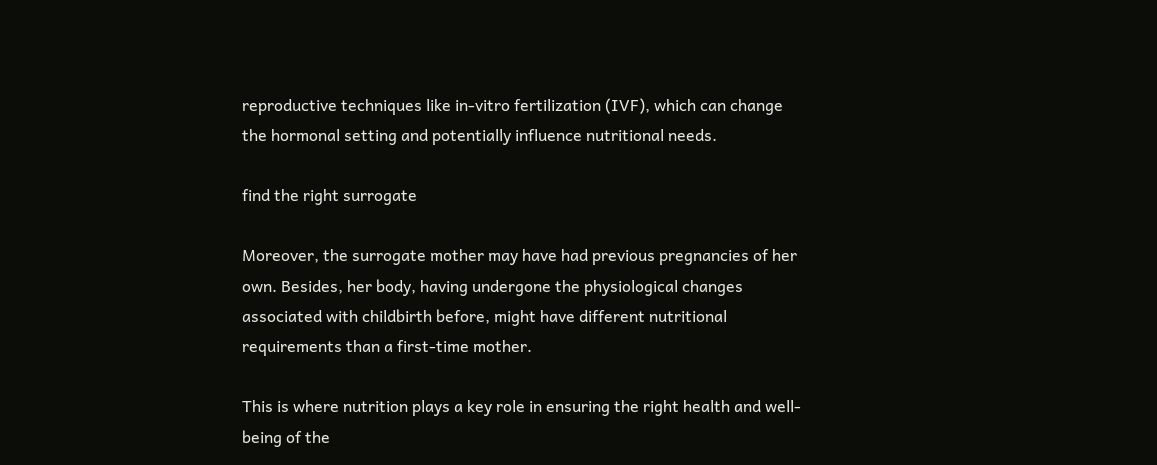reproductive techniques like in-vitro fertilization (IVF), which can change the hormonal setting and potentially influence nutritional needs.

find the right surrogate

Moreover, the surrogate mother may have had previous pregnancies of her own. Besides, her body, having undergone the physiological changes associated with childbirth before, might have different nutritional requirements than a first-time mother.

This is where nutrition plays a key role in ensuring the right health and well-being of the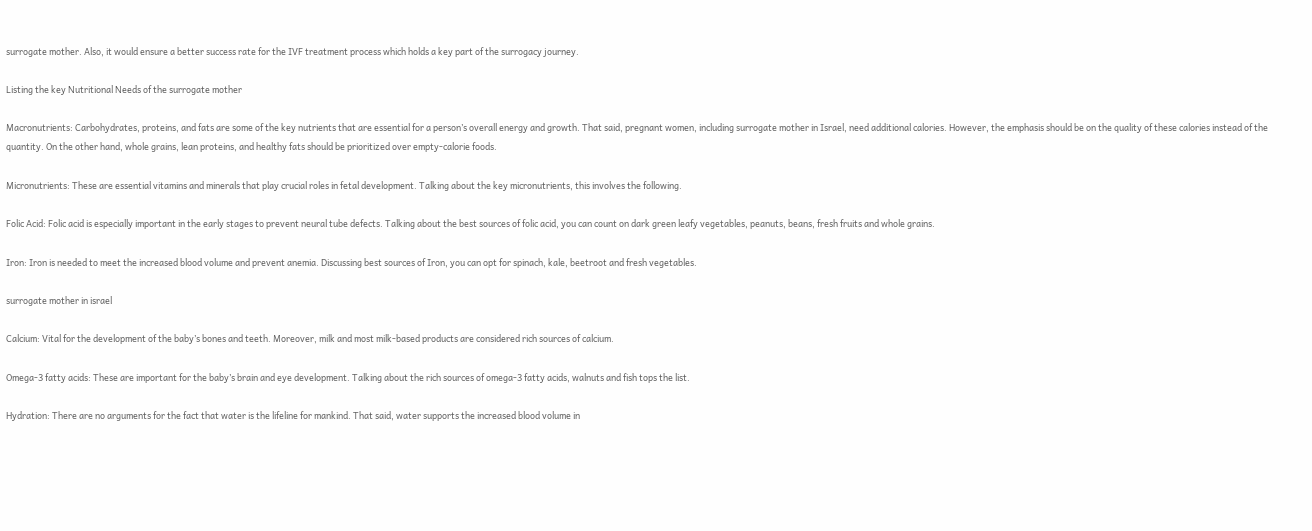surrogate mother. Also, it would ensure a better success rate for the IVF treatment process which holds a key part of the surrogacy journey.

Listing the key Nutritional Needs of the surrogate mother

Macronutrients: Carbohydrates, proteins, and fats are some of the key nutrients that are essential for a person’s overall energy and growth. That said, pregnant women, including surrogate mother in Israel, need additional calories. However, the emphasis should be on the quality of these calories instead of the quantity. On the other hand, whole grains, lean proteins, and healthy fats should be prioritized over empty-calorie foods.

Micronutrients: These are essential vitamins and minerals that play crucial roles in fetal development. Talking about the key micronutrients, this involves the following.

Folic Acid: Folic acid is especially important in the early stages to prevent neural tube defects. Talking about the best sources of folic acid, you can count on dark green leafy vegetables, peanuts, beans, fresh fruits and whole grains.

Iron: Iron is needed to meet the increased blood volume and prevent anemia. Discussing best sources of Iron, you can opt for spinach, kale, beetroot and fresh vegetables.

surrogate mother in israel

Calcium: Vital for the development of the baby’s bones and teeth. Moreover, milk and most milk-based products are considered rich sources of calcium.

Omega-3 fatty acids: These are important for the baby’s brain and eye development. Talking about the rich sources of omega-3 fatty acids, walnuts and fish tops the list.

Hydration: There are no arguments for the fact that water is the lifeline for mankind. That said, water supports the increased blood volume in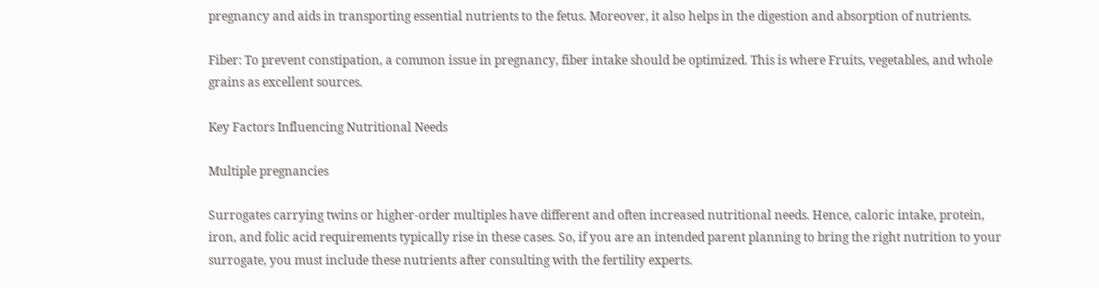pregnancy and aids in transporting essential nutrients to the fetus. Moreover, it also helps in the digestion and absorption of nutrients.

Fiber: To prevent constipation, a common issue in pregnancy, fiber intake should be optimized. This is where Fruits, vegetables, and whole grains as excellent sources.

Key Factors Influencing Nutritional Needs

Multiple pregnancies

Surrogates carrying twins or higher-order multiples have different and often increased nutritional needs. Hence, caloric intake, protein, iron, and folic acid requirements typically rise in these cases. So, if you are an intended parent planning to bring the right nutrition to your surrogate, you must include these nutrients after consulting with the fertility experts.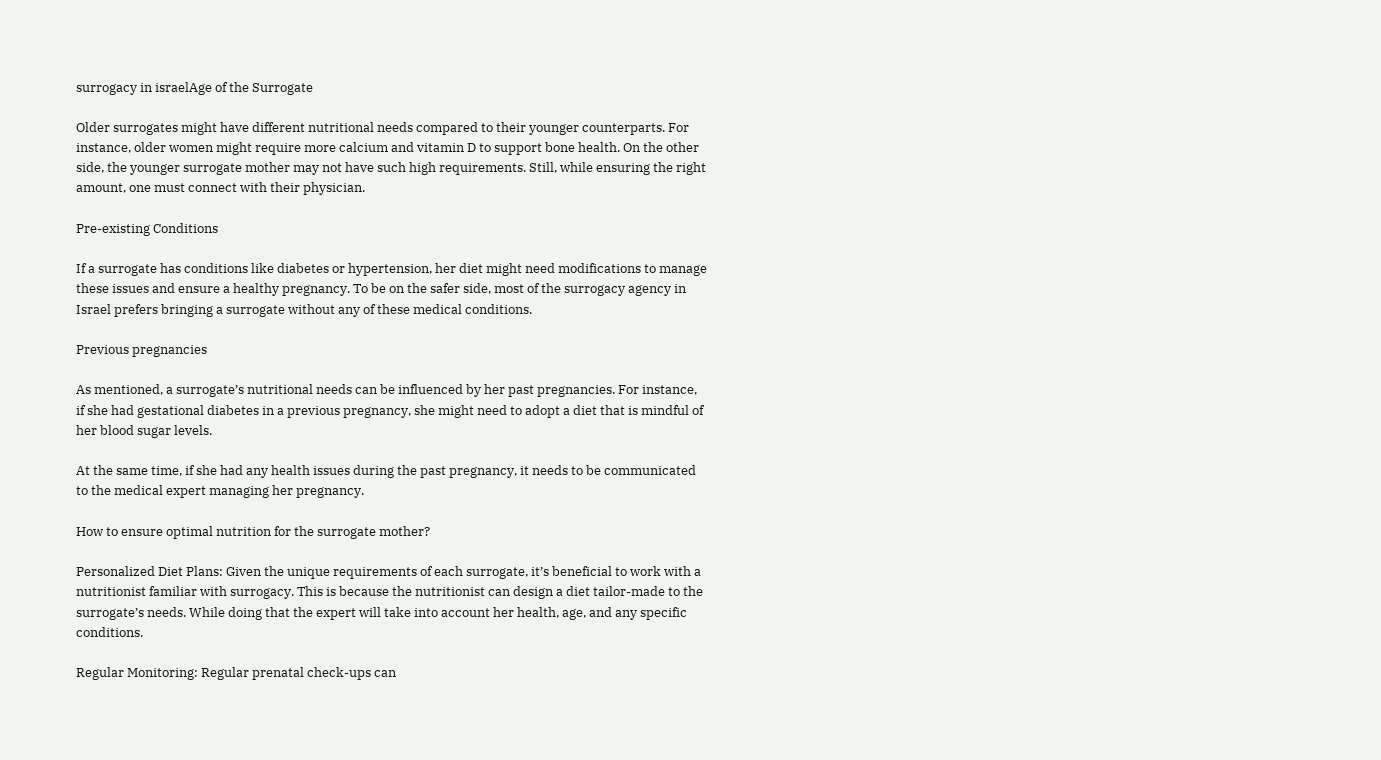surrogacy in israelAge of the Surrogate

Older surrogates might have different nutritional needs compared to their younger counterparts. For instance, older women might require more calcium and vitamin D to support bone health. On the other side, the younger surrogate mother may not have such high requirements. Still, while ensuring the right amount, one must connect with their physician.

Pre-existing Conditions

If a surrogate has conditions like diabetes or hypertension, her diet might need modifications to manage these issues and ensure a healthy pregnancy. To be on the safer side, most of the surrogacy agency in Israel prefers bringing a surrogate without any of these medical conditions.

Previous pregnancies

As mentioned, a surrogate’s nutritional needs can be influenced by her past pregnancies. For instance, if she had gestational diabetes in a previous pregnancy, she might need to adopt a diet that is mindful of her blood sugar levels.

At the same time, if she had any health issues during the past pregnancy, it needs to be communicated to the medical expert managing her pregnancy.

How to ensure optimal nutrition for the surrogate mother?

Personalized Diet Plans: Given the unique requirements of each surrogate, it’s beneficial to work with a nutritionist familiar with surrogacy. This is because the nutritionist can design a diet tailor-made to the surrogate’s needs. While doing that the expert will take into account her health, age, and any specific conditions.

Regular Monitoring: Regular prenatal check-ups can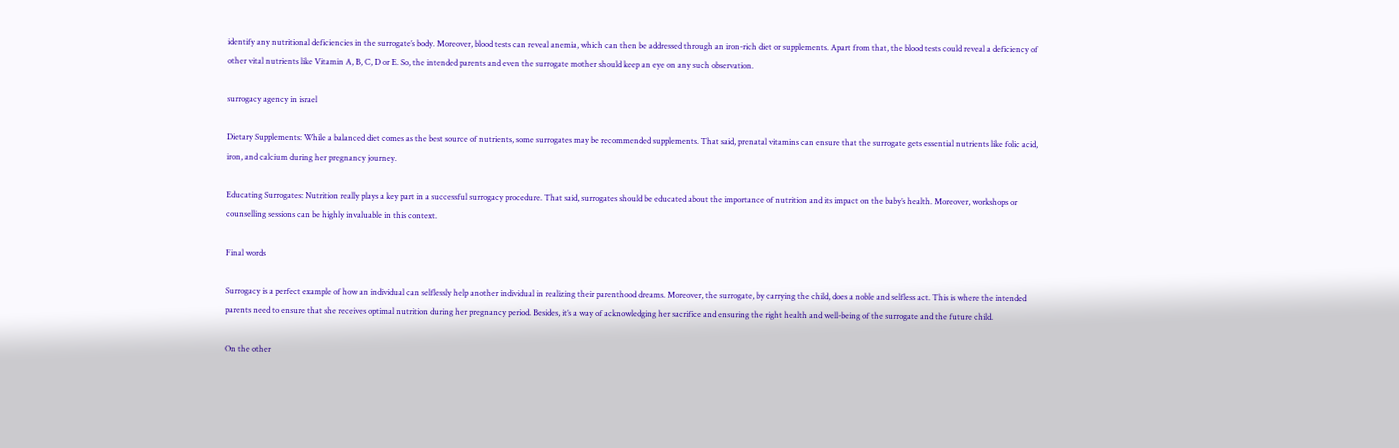identify any nutritional deficiencies in the surrogate’s body. Moreover, blood tests can reveal anemia, which can then be addressed through an iron-rich diet or supplements. Apart from that, the blood tests could reveal a deficiency of other vital nutrients like Vitamin A, B, C, D or E. So, the intended parents and even the surrogate mother should keep an eye on any such observation.

surrogacy agency in israel

Dietary Supplements: While a balanced diet comes as the best source of nutrients, some surrogates may be recommended supplements. That said, prenatal vitamins can ensure that the surrogate gets essential nutrients like folic acid, iron, and calcium during her pregnancy journey.

Educating Surrogates: Nutrition really plays a key part in a successful surrogacy procedure. That said, surrogates should be educated about the importance of nutrition and its impact on the baby’s health. Moreover, workshops or counselling sessions can be highly invaluable in this context.

Final words

Surrogacy is a perfect example of how an individual can selflessly help another individual in realizing their parenthood dreams. Moreover, the surrogate, by carrying the child, does a noble and selfless act. This is where the intended parents need to ensure that she receives optimal nutrition during her pregnancy period. Besides, it’s a way of acknowledging her sacrifice and ensuring the right health and well-being of the surrogate and the future child.

On the other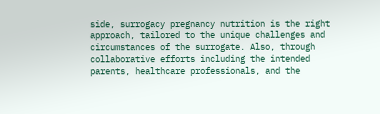side, surrogacy pregnancy nutrition is the right approach, tailored to the unique challenges and circumstances of the surrogate. Also, through collaborative efforts including the intended parents, healthcare professionals, and the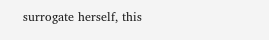surrogate herself, this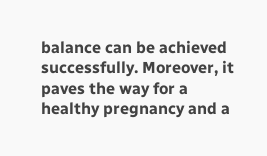balance can be achieved successfully. Moreover, it paves the way for a healthy pregnancy and a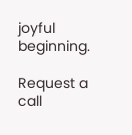joyful beginning.

Request a call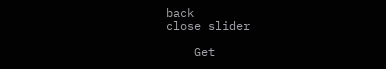back
close slider

    Get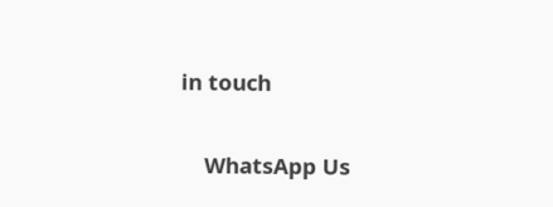in touch

    WhatsApp Us